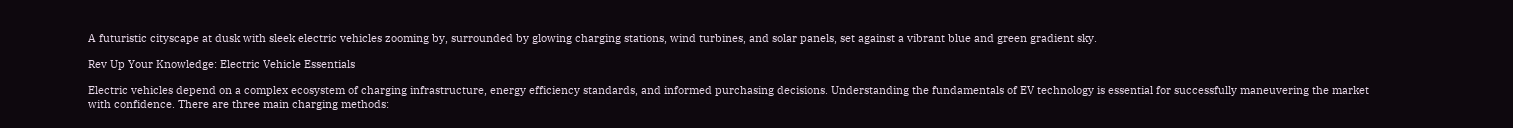A futuristic cityscape at dusk with sleek electric vehicles zooming by, surrounded by glowing charging stations, wind turbines, and solar panels, set against a vibrant blue and green gradient sky.

Rev Up Your Knowledge: Electric Vehicle Essentials

Electric vehicles depend on a complex ecosystem of charging infrastructure, energy efficiency standards, and informed purchasing decisions. Understanding the fundamentals of EV technology is essential for successfully maneuvering the market with confidence. There are three main charging methods: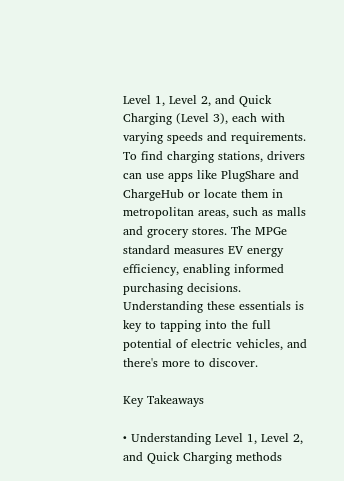Level 1, Level 2, and Quick Charging (Level 3), each with varying speeds and requirements. To find charging stations, drivers can use apps like PlugShare and ChargeHub or locate them in metropolitan areas, such as malls and grocery stores. The MPGe standard measures EV energy efficiency, enabling informed purchasing decisions. Understanding these essentials is key to tapping into the full potential of electric vehicles, and there's more to discover.

Key Takeaways

• Understanding Level 1, Level 2, and Quick Charging methods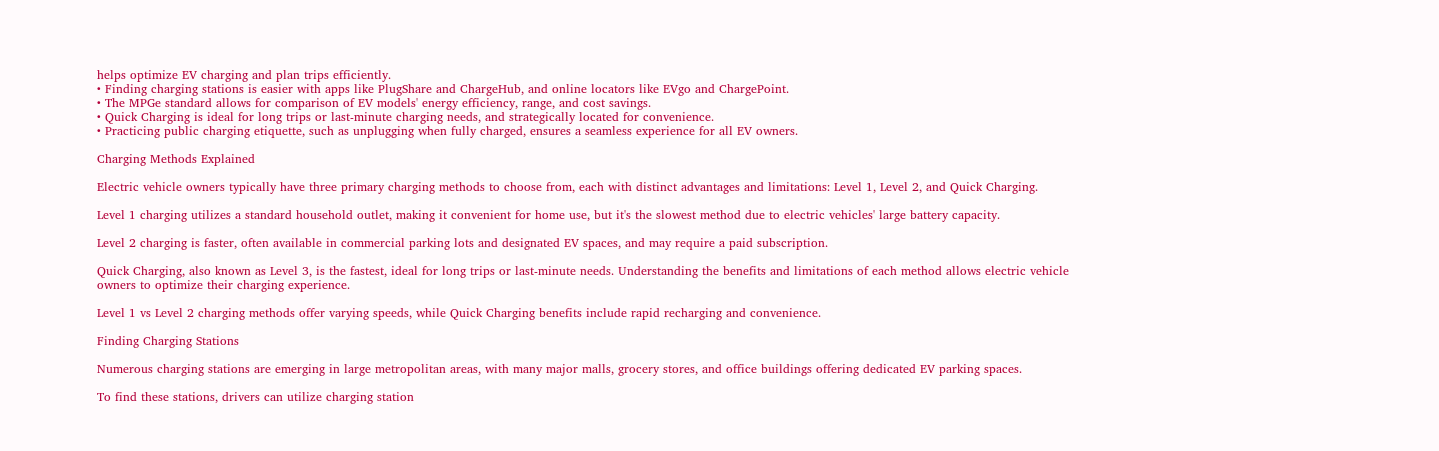helps optimize EV charging and plan trips efficiently.
• Finding charging stations is easier with apps like PlugShare and ChargeHub, and online locators like EVgo and ChargePoint.
• The MPGe standard allows for comparison of EV models' energy efficiency, range, and cost savings.
• Quick Charging is ideal for long trips or last-minute charging needs, and strategically located for convenience.
• Practicing public charging etiquette, such as unplugging when fully charged, ensures a seamless experience for all EV owners.

Charging Methods Explained

Electric vehicle owners typically have three primary charging methods to choose from, each with distinct advantages and limitations: Level 1, Level 2, and Quick Charging.

Level 1 charging utilizes a standard household outlet, making it convenient for home use, but it's the slowest method due to electric vehicles' large battery capacity.

Level 2 charging is faster, often available in commercial parking lots and designated EV spaces, and may require a paid subscription.

Quick Charging, also known as Level 3, is the fastest, ideal for long trips or last-minute needs. Understanding the benefits and limitations of each method allows electric vehicle owners to optimize their charging experience.

Level 1 vs Level 2 charging methods offer varying speeds, while Quick Charging benefits include rapid recharging and convenience.

Finding Charging Stations

Numerous charging stations are emerging in large metropolitan areas, with many major malls, grocery stores, and office buildings offering dedicated EV parking spaces.

To find these stations, drivers can utilize charging station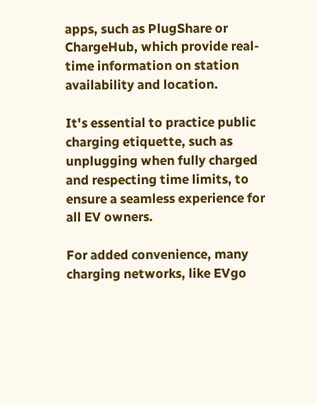apps, such as PlugShare or ChargeHub, which provide real-time information on station availability and location.

It's essential to practice public charging etiquette, such as unplugging when fully charged and respecting time limits, to ensure a seamless experience for all EV owners.

For added convenience, many charging networks, like EVgo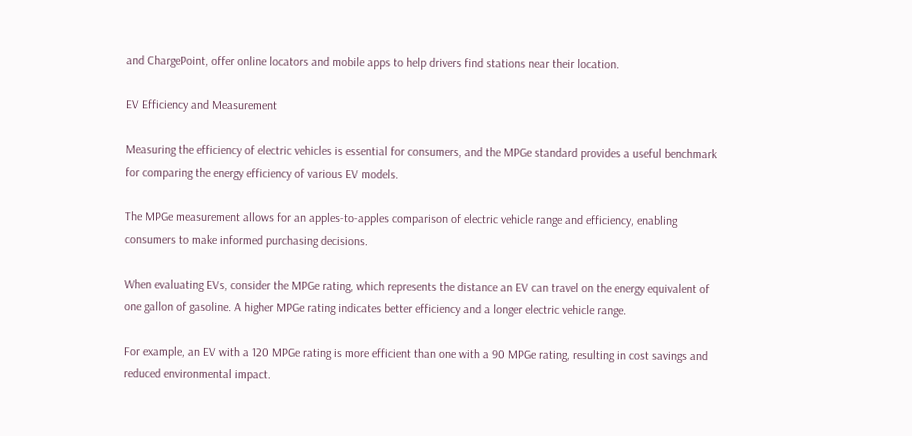and ChargePoint, offer online locators and mobile apps to help drivers find stations near their location.

EV Efficiency and Measurement

Measuring the efficiency of electric vehicles is essential for consumers, and the MPGe standard provides a useful benchmark for comparing the energy efficiency of various EV models.

The MPGe measurement allows for an apples-to-apples comparison of electric vehicle range and efficiency, enabling consumers to make informed purchasing decisions.

When evaluating EVs, consider the MPGe rating, which represents the distance an EV can travel on the energy equivalent of one gallon of gasoline. A higher MPGe rating indicates better efficiency and a longer electric vehicle range.

For example, an EV with a 120 MPGe rating is more efficient than one with a 90 MPGe rating, resulting in cost savings and reduced environmental impact.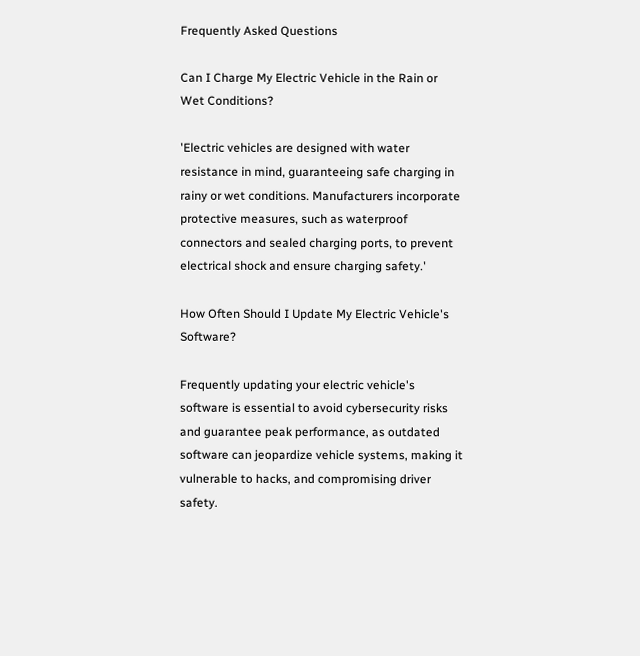Frequently Asked Questions

Can I Charge My Electric Vehicle in the Rain or Wet Conditions?

'Electric vehicles are designed with water resistance in mind, guaranteeing safe charging in rainy or wet conditions. Manufacturers incorporate protective measures, such as waterproof connectors and sealed charging ports, to prevent electrical shock and ensure charging safety.'

How Often Should I Update My Electric Vehicle's Software?

Frequently updating your electric vehicle's software is essential to avoid cybersecurity risks and guarantee peak performance, as outdated software can jeopardize vehicle systems, making it vulnerable to hacks, and compromising driver safety.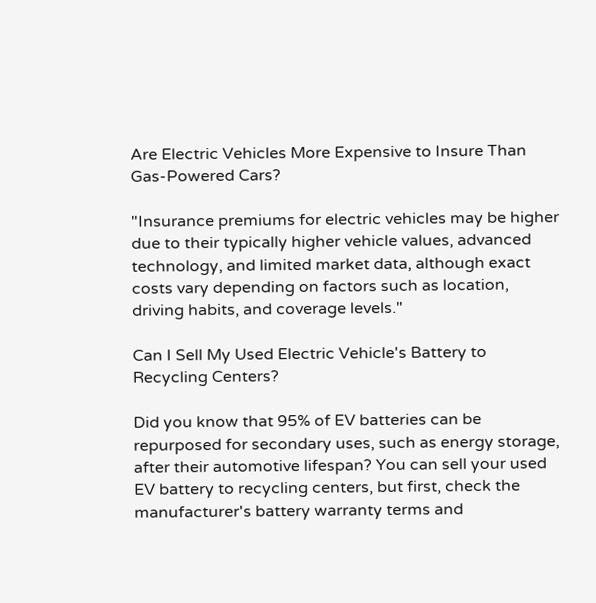Are Electric Vehicles More Expensive to Insure Than Gas-Powered Cars?

"Insurance premiums for electric vehicles may be higher due to their typically higher vehicle values, advanced technology, and limited market data, although exact costs vary depending on factors such as location, driving habits, and coverage levels."

Can I Sell My Used Electric Vehicle's Battery to Recycling Centers?

Did you know that 95% of EV batteries can be repurposed for secondary uses, such as energy storage, after their automotive lifespan? You can sell your used EV battery to recycling centers, but first, check the manufacturer's battery warranty terms and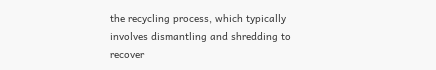the recycling process, which typically involves dismantling and shredding to recover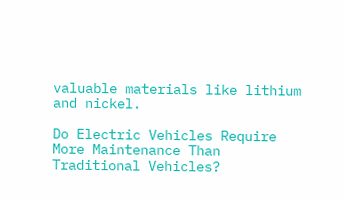valuable materials like lithium and nickel.

Do Electric Vehicles Require More Maintenance Than Traditional Vehicles?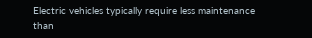Electric vehicles typically require less maintenance than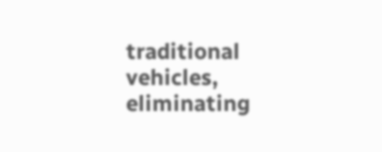traditional vehicles, eliminating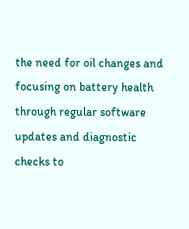the need for oil changes and focusing on battery health through regular software updates and diagnostic checks to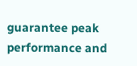guarantee peak performance and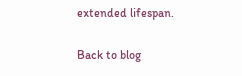extended lifespan.

Back to blog